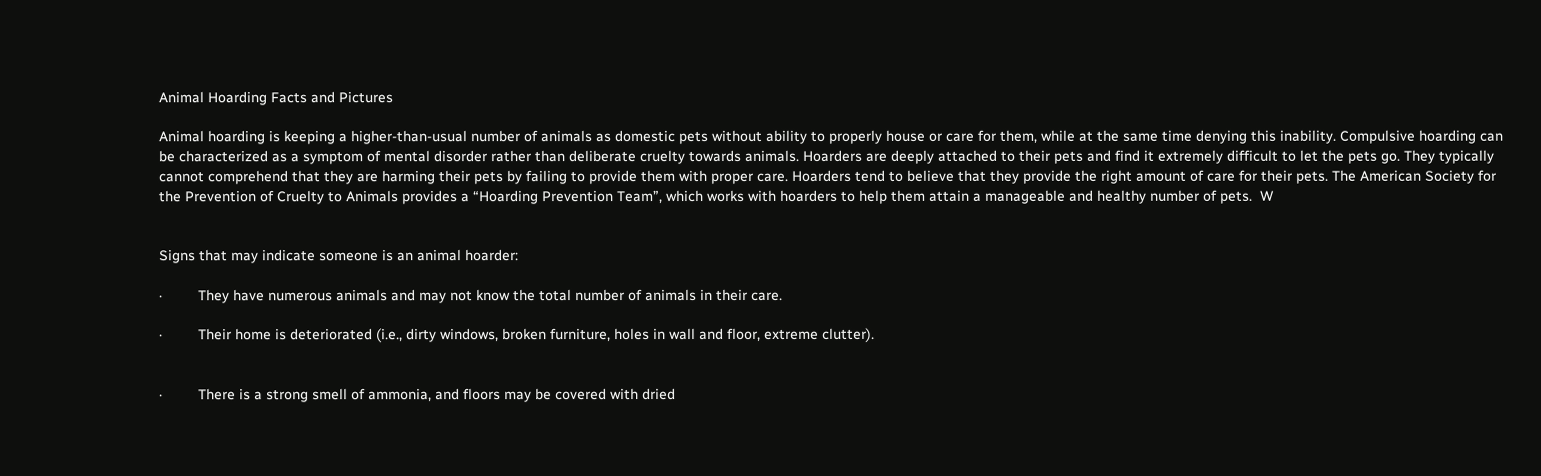Animal Hoarding Facts and Pictures

Animal hoarding is keeping a higher-than-usual number of animals as domestic pets without ability to properly house or care for them, while at the same time denying this inability. Compulsive hoarding can be characterized as a symptom of mental disorder rather than deliberate cruelty towards animals. Hoarders are deeply attached to their pets and find it extremely difficult to let the pets go. They typically cannot comprehend that they are harming their pets by failing to provide them with proper care. Hoarders tend to believe that they provide the right amount of care for their pets. The American Society for the Prevention of Cruelty to Animals provides a “Hoarding Prevention Team”, which works with hoarders to help them attain a manageable and healthy number of pets.  W


Signs that may indicate someone is an animal hoarder:

·         They have numerous animals and may not know the total number of animals in their care.

·         Their home is deteriorated (i.e., dirty windows, broken furniture, holes in wall and floor, extreme clutter).


·         There is a strong smell of ammonia, and floors may be covered with dried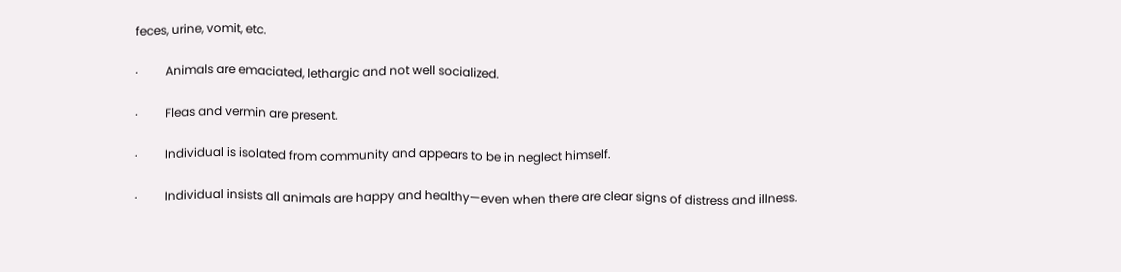feces, urine, vomit, etc.

·         Animals are emaciated, lethargic and not well socialized.

·         Fleas and vermin are present.

·         Individual is isolated from community and appears to be in neglect himself.

·         Individual insists all animals are happy and healthy—even when there are clear signs of distress and illness.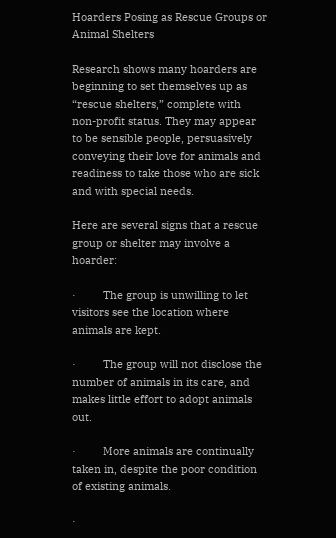Hoarders Posing as Rescue Groups or Animal Shelters

Research shows many hoarders are beginning to set themselves up as “rescue shelters,” complete with non-profit status. They may appear to be sensible people, persuasively conveying their love for animals and readiness to take those who are sick and with special needs.

Here are several signs that a rescue group or shelter may involve a hoarder:

·         The group is unwilling to let visitors see the location where animals are kept.

·         The group will not disclose the number of animals in its care, and makes little effort to adopt animals out.

·         More animals are continually taken in, despite the poor condition of existing animals.

·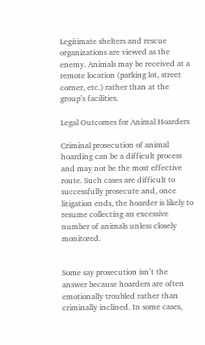Legitimate shelters and rescue organizations are viewed as the enemy. Animals may be received at a remote location (parking lot, street corner, etc.) rather than at the group’s facilities.

Legal Outcomes for Animal Hoarders

Criminal prosecution of animal hoarding can be a difficult process and may not be the most effective route. Such cases are difficult to successfully prosecute and, once litigation ends, the hoarder is likely to resume collecting an excessive number of animals unless closely monitored.


Some say prosecution isn’t the answer because hoarders are often emotionally troubled rather than criminally inclined. In some cases,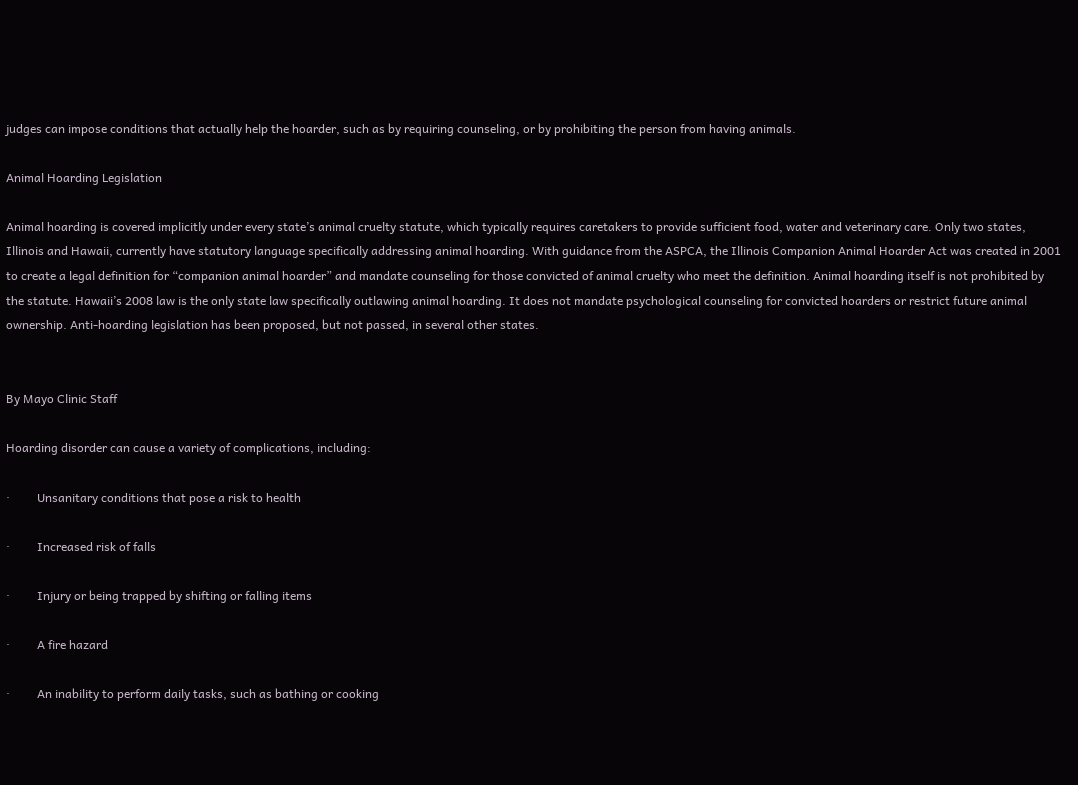judges can impose conditions that actually help the hoarder, such as by requiring counseling, or by prohibiting the person from having animals.

Animal Hoarding Legislation

Animal hoarding is covered implicitly under every state’s animal cruelty statute, which typically requires caretakers to provide sufficient food, water and veterinary care. Only two states, Illinois and Hawaii, currently have statutory language specifically addressing animal hoarding. With guidance from the ASPCA, the Illinois Companion Animal Hoarder Act was created in 2001 to create a legal definition for “companion animal hoarder” and mandate counseling for those convicted of animal cruelty who meet the definition. Animal hoarding itself is not prohibited by the statute. Hawaii’s 2008 law is the only state law specifically outlawing animal hoarding. It does not mandate psychological counseling for convicted hoarders or restrict future animal ownership. Anti-hoarding legislation has been proposed, but not passed, in several other states.


By Mayo Clinic Staff

Hoarding disorder can cause a variety of complications, including:

·         Unsanitary conditions that pose a risk to health

·         Increased risk of falls

·         Injury or being trapped by shifting or falling items

·         A fire hazard

·         An inability to perform daily tasks, such as bathing or cooking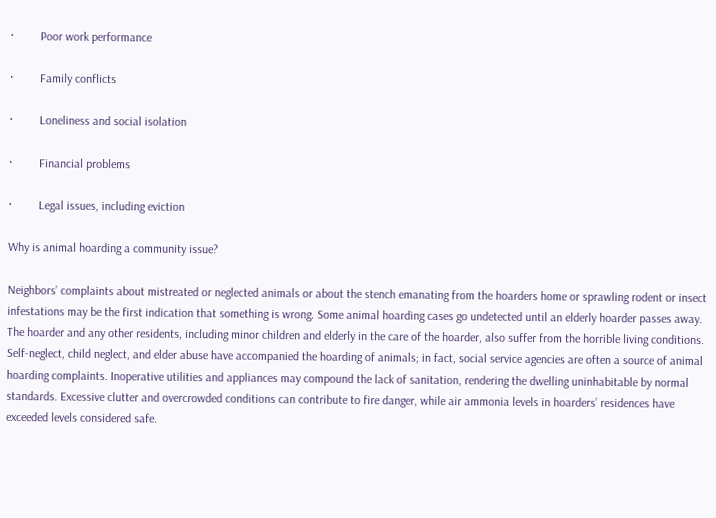·         Poor work performance

·         Family conflicts

·         Loneliness and social isolation

·         Financial problems

·         Legal issues, including eviction

Why is animal hoarding a community issue?

Neighbors’ complaints about mistreated or neglected animals or about the stench emanating from the hoarders home or sprawling rodent or insect infestations may be the first indication that something is wrong. Some animal hoarding cases go undetected until an elderly hoarder passes away. The hoarder and any other residents, including minor children and elderly in the care of the hoarder, also suffer from the horrible living conditions. Self-neglect, child neglect, and elder abuse have accompanied the hoarding of animals; in fact, social service agencies are often a source of animal hoarding complaints. Inoperative utilities and appliances may compound the lack of sanitation, rendering the dwelling uninhabitable by normal standards. Excessive clutter and overcrowded conditions can contribute to fire danger, while air ammonia levels in hoarders’ residences have exceeded levels considered safe.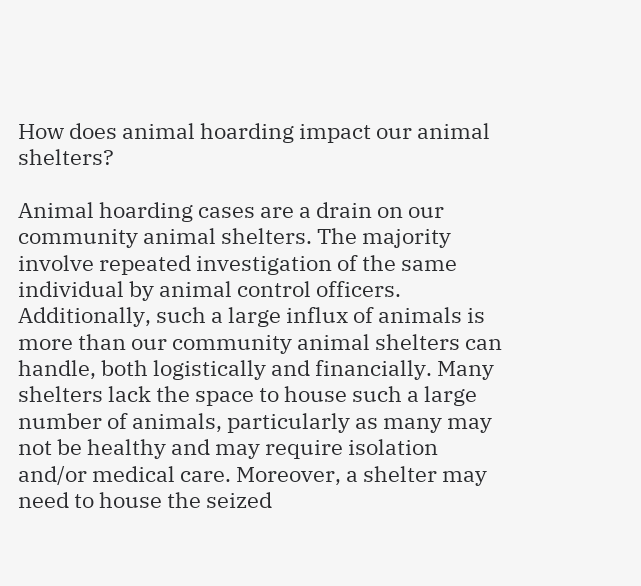How does animal hoarding impact our animal shelters?

Animal hoarding cases are a drain on our community animal shelters. The majority involve repeated investigation of the same individual by animal control officers. Additionally, such a large influx of animals is more than our community animal shelters can handle, both logistically and financially. Many shelters lack the space to house such a large number of animals, particularly as many may not be healthy and may require isolation and/or medical care. Moreover, a shelter may need to house the seized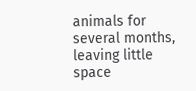animals for several months, leaving little space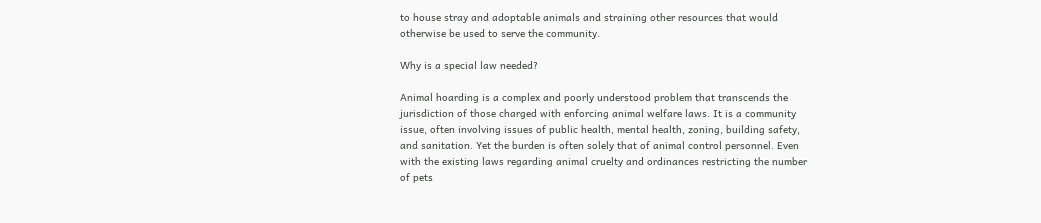to house stray and adoptable animals and straining other resources that would otherwise be used to serve the community.

Why is a special law needed?

Animal hoarding is a complex and poorly understood problem that transcends the jurisdiction of those charged with enforcing animal welfare laws. It is a community issue, often involving issues of public health, mental health, zoning, building safety, and sanitation. Yet the burden is often solely that of animal control personnel. Even with the existing laws regarding animal cruelty and ordinances restricting the number of pets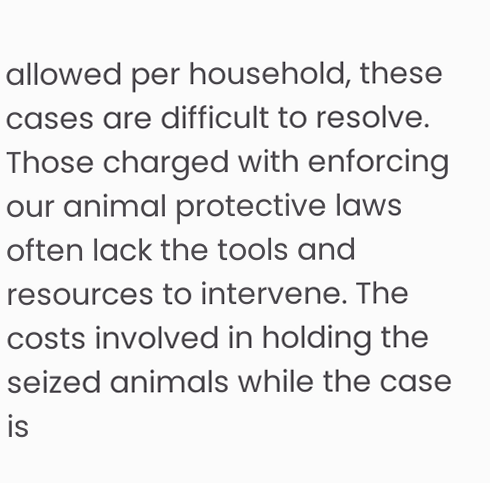allowed per household, these cases are difficult to resolve. Those charged with enforcing our animal protective laws often lack the tools and resources to intervene. The costs involved in holding the seized animals while the case is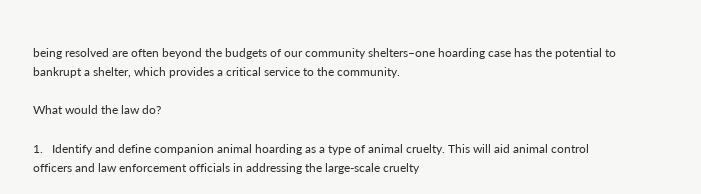being resolved are often beyond the budgets of our community shelters–one hoarding case has the potential to bankrupt a shelter, which provides a critical service to the community.

What would the law do?

1.   Identify and define companion animal hoarding as a type of animal cruelty. This will aid animal control officers and law enforcement officials in addressing the large-scale cruelty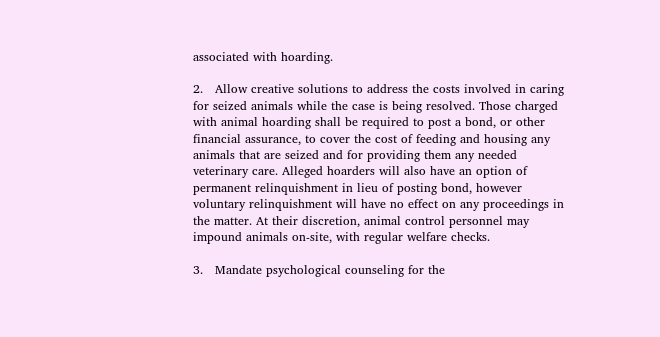associated with hoarding.

2.   Allow creative solutions to address the costs involved in caring for seized animals while the case is being resolved. Those charged with animal hoarding shall be required to post a bond, or other financial assurance, to cover the cost of feeding and housing any animals that are seized and for providing them any needed veterinary care. Alleged hoarders will also have an option of permanent relinquishment in lieu of posting bond, however voluntary relinquishment will have no effect on any proceedings in the matter. At their discretion, animal control personnel may impound animals on-site, with regular welfare checks.

3.   Mandate psychological counseling for the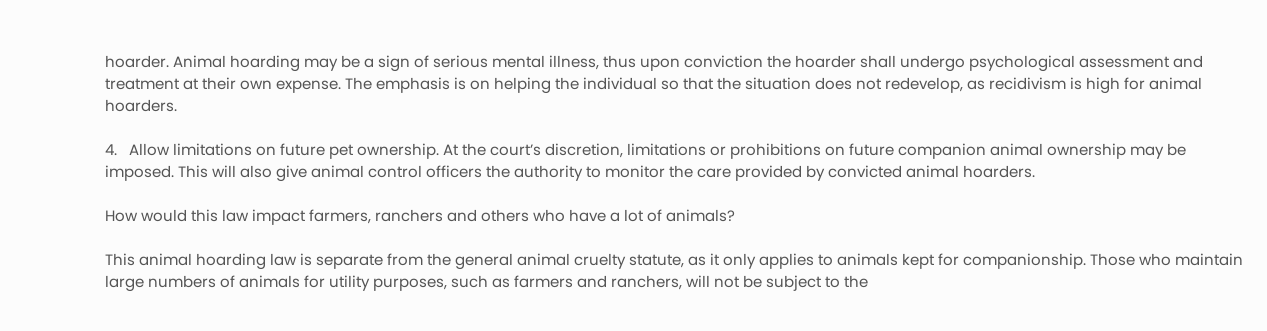hoarder. Animal hoarding may be a sign of serious mental illness, thus upon conviction the hoarder shall undergo psychological assessment and treatment at their own expense. The emphasis is on helping the individual so that the situation does not redevelop, as recidivism is high for animal hoarders.

4.   Allow limitations on future pet ownership. At the court’s discretion, limitations or prohibitions on future companion animal ownership may be imposed. This will also give animal control officers the authority to monitor the care provided by convicted animal hoarders.

How would this law impact farmers, ranchers and others who have a lot of animals?

This animal hoarding law is separate from the general animal cruelty statute, as it only applies to animals kept for companionship. Those who maintain large numbers of animals for utility purposes, such as farmers and ranchers, will not be subject to the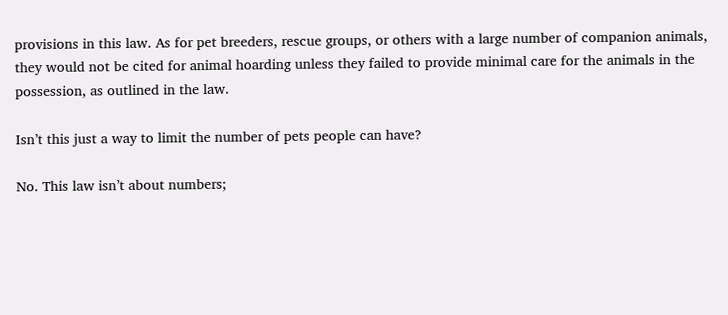provisions in this law. As for pet breeders, rescue groups, or others with a large number of companion animals, they would not be cited for animal hoarding unless they failed to provide minimal care for the animals in the possession, as outlined in the law.

Isn’t this just a way to limit the number of pets people can have?

No. This law isn’t about numbers;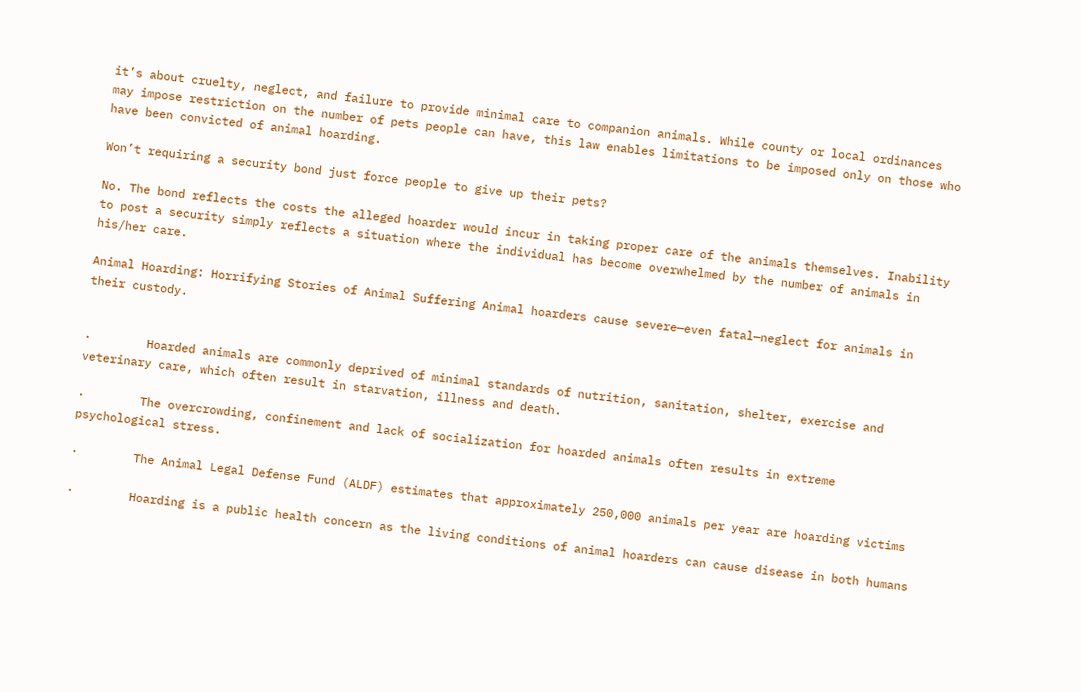it’s about cruelty, neglect, and failure to provide minimal care to companion animals. While county or local ordinances may impose restriction on the number of pets people can have, this law enables limitations to be imposed only on those who have been convicted of animal hoarding.

Won’t requiring a security bond just force people to give up their pets?

No. The bond reflects the costs the alleged hoarder would incur in taking proper care of the animals themselves. Inability to post a security simply reflects a situation where the individual has become overwhelmed by the number of animals in his/her care.

Animal Hoarding: Horrifying Stories of Animal Suffering Animal hoarders cause severe—even fatal—neglect for animals in their custody.


·        Hoarded animals are commonly deprived of minimal standards of nutrition, sanitation, shelter, exercise and veterinary care, which often result in starvation, illness and death.

·        The overcrowding, confinement and lack of socialization for hoarded animals often results in extreme psychological stress.

·        The Animal Legal Defense Fund (ALDF) estimates that approximately 250,000 animals per year are hoarding victims

·        Hoarding is a public health concern as the living conditions of animal hoarders can cause disease in both humans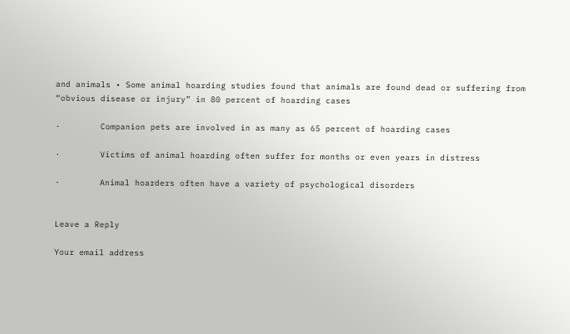and animals • Some animal hoarding studies found that animals are found dead or suffering from “obvious disease or injury” in 80 percent of hoarding cases

·        Companion pets are involved in as many as 65 percent of hoarding cases

·        Victims of animal hoarding often suffer for months or even years in distress

·        Animal hoarders often have a variety of psychological disorders


Leave a Reply

Your email address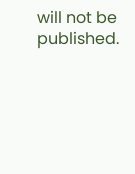will not be published.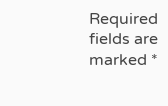Required fields are marked *